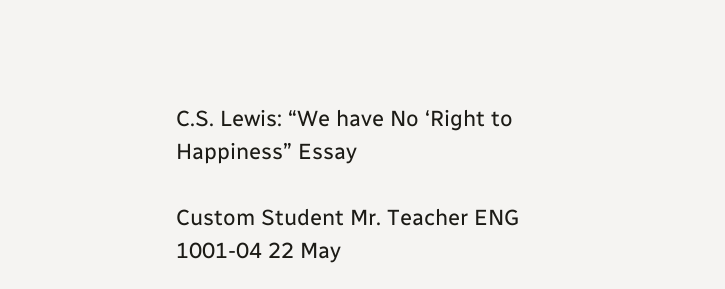C.S. Lewis: “We have No ‘Right to Happiness” Essay

Custom Student Mr. Teacher ENG 1001-04 22 May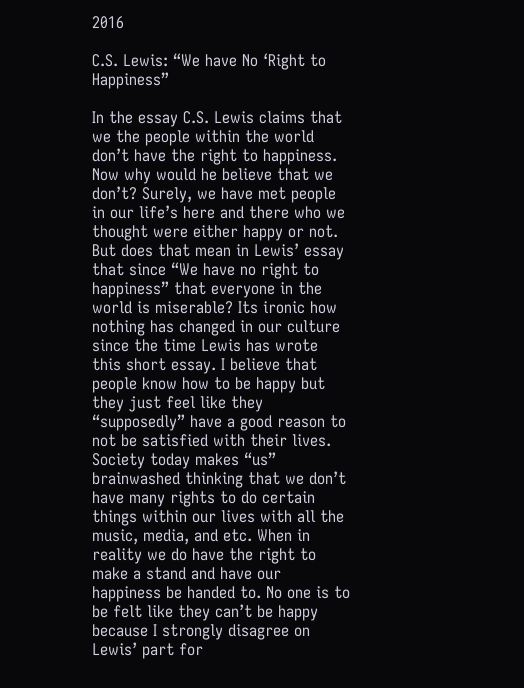2016

C.S. Lewis: “We have No ‘Right to Happiness”

In the essay C.S. Lewis claims that we the people within the world don’t have the right to happiness. Now why would he believe that we don’t? Surely, we have met people in our life’s here and there who we thought were either happy or not. But does that mean in Lewis’ essay that since “We have no right to happiness” that everyone in the world is miserable? Its ironic how nothing has changed in our culture since the time Lewis has wrote this short essay. I believe that people know how to be happy but they just feel like they “supposedly” have a good reason to not be satisfied with their lives. Society today makes “us” brainwashed thinking that we don’t have many rights to do certain things within our lives with all the music, media, and etc. When in reality we do have the right to make a stand and have our happiness be handed to. No one is to be felt like they can’t be happy because I strongly disagree on Lewis’ part for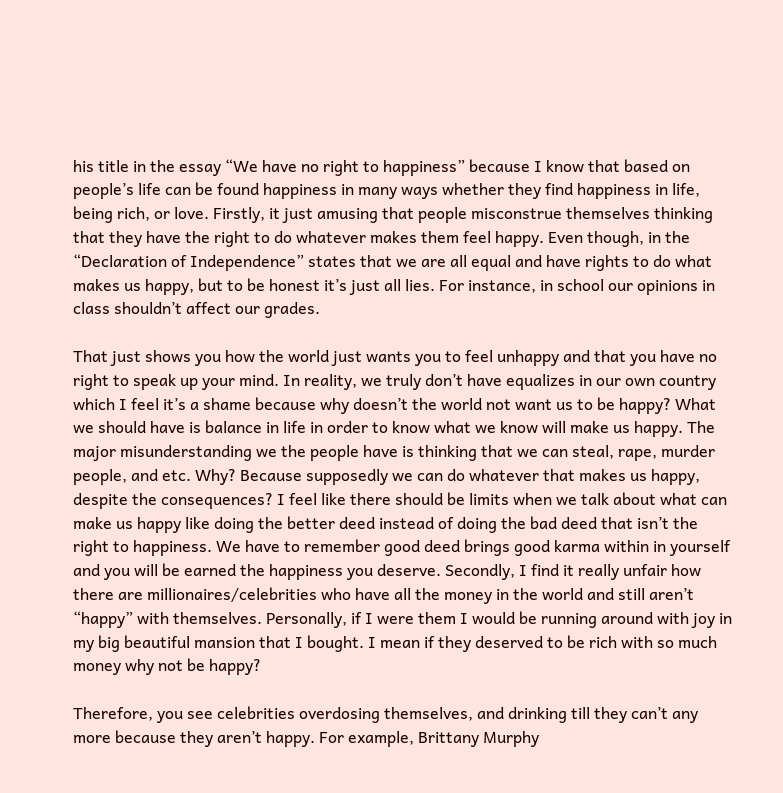his title in the essay “We have no right to happiness” because I know that based on people’s life can be found happiness in many ways whether they find happiness in life, being rich, or love. Firstly, it just amusing that people misconstrue themselves thinking that they have the right to do whatever makes them feel happy. Even though, in the “Declaration of Independence” states that we are all equal and have rights to do what makes us happy, but to be honest it’s just all lies. For instance, in school our opinions in class shouldn’t affect our grades.

That just shows you how the world just wants you to feel unhappy and that you have no right to speak up your mind. In reality, we truly don’t have equalizes in our own country which I feel it’s a shame because why doesn’t the world not want us to be happy? What we should have is balance in life in order to know what we know will make us happy. The major misunderstanding we the people have is thinking that we can steal, rape, murder people, and etc. Why? Because supposedly we can do whatever that makes us happy, despite the consequences? I feel like there should be limits when we talk about what can make us happy like doing the better deed instead of doing the bad deed that isn’t the right to happiness. We have to remember good deed brings good karma within in yourself and you will be earned the happiness you deserve. Secondly, I find it really unfair how there are millionaires/celebrities who have all the money in the world and still aren’t “happy” with themselves. Personally, if I were them I would be running around with joy in my big beautiful mansion that I bought. I mean if they deserved to be rich with so much money why not be happy?

Therefore, you see celebrities overdosing themselves, and drinking till they can’t any more because they aren’t happy. For example, Brittany Murphy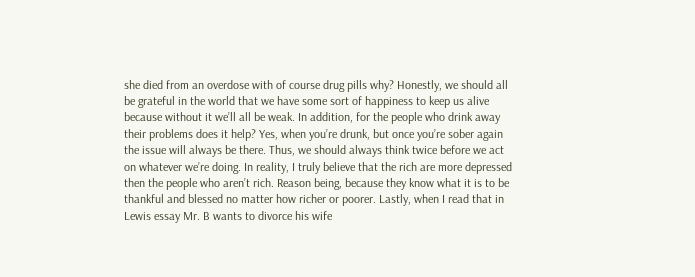she died from an overdose with of course drug pills why? Honestly, we should all be grateful in the world that we have some sort of happiness to keep us alive because without it we’ll all be weak. In addition, for the people who drink away their problems does it help? Yes, when you’re drunk, but once you’re sober again the issue will always be there. Thus, we should always think twice before we act on whatever we’re doing. In reality, I truly believe that the rich are more depressed then the people who aren’t rich. Reason being, because they know what it is to be thankful and blessed no matter how richer or poorer. Lastly, when I read that in Lewis essay Mr. B wants to divorce his wife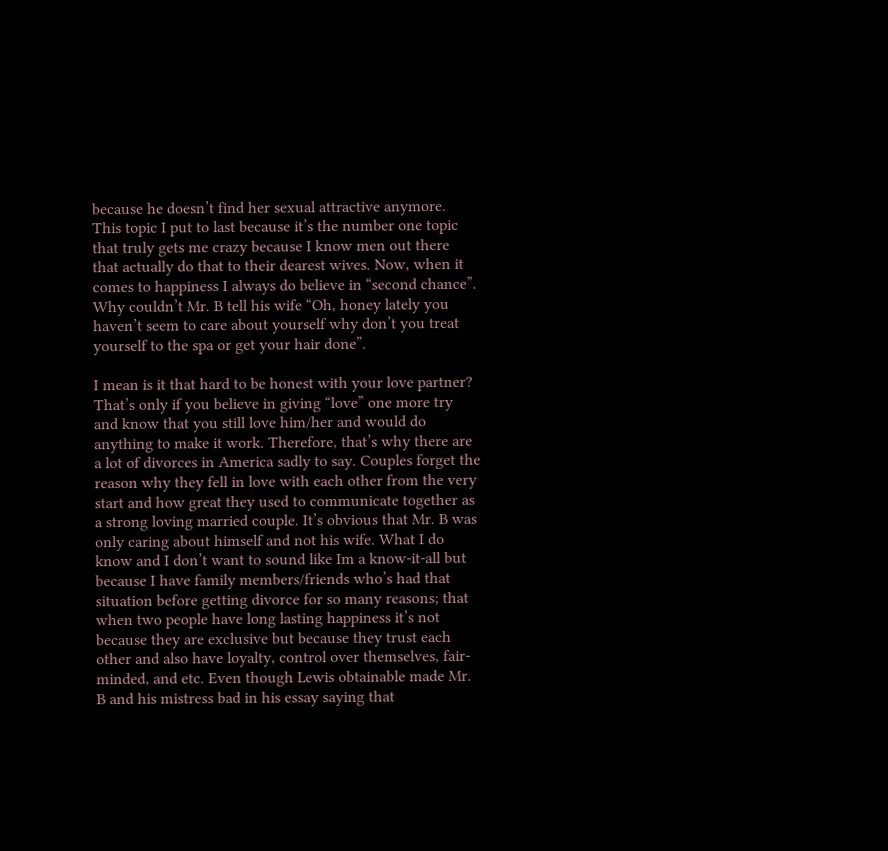because he doesn’t find her sexual attractive anymore. This topic I put to last because it’s the number one topic that truly gets me crazy because I know men out there that actually do that to their dearest wives. Now, when it comes to happiness I always do believe in “second chance”. Why couldn’t Mr. B tell his wife “Oh, honey lately you haven’t seem to care about yourself why don’t you treat yourself to the spa or get your hair done”.

I mean is it that hard to be honest with your love partner? That’s only if you believe in giving “love” one more try and know that you still love him/her and would do anything to make it work. Therefore, that’s why there are a lot of divorces in America sadly to say. Couples forget the reason why they fell in love with each other from the very start and how great they used to communicate together as a strong loving married couple. It’s obvious that Mr. B was only caring about himself and not his wife. What I do know and I don’t want to sound like Im a know-it-all but because I have family members/friends who’s had that situation before getting divorce for so many reasons; that when two people have long lasting happiness it’s not because they are exclusive but because they trust each other and also have loyalty, control over themselves, fair-minded, and etc. Even though Lewis obtainable made Mr. B and his mistress bad in his essay saying that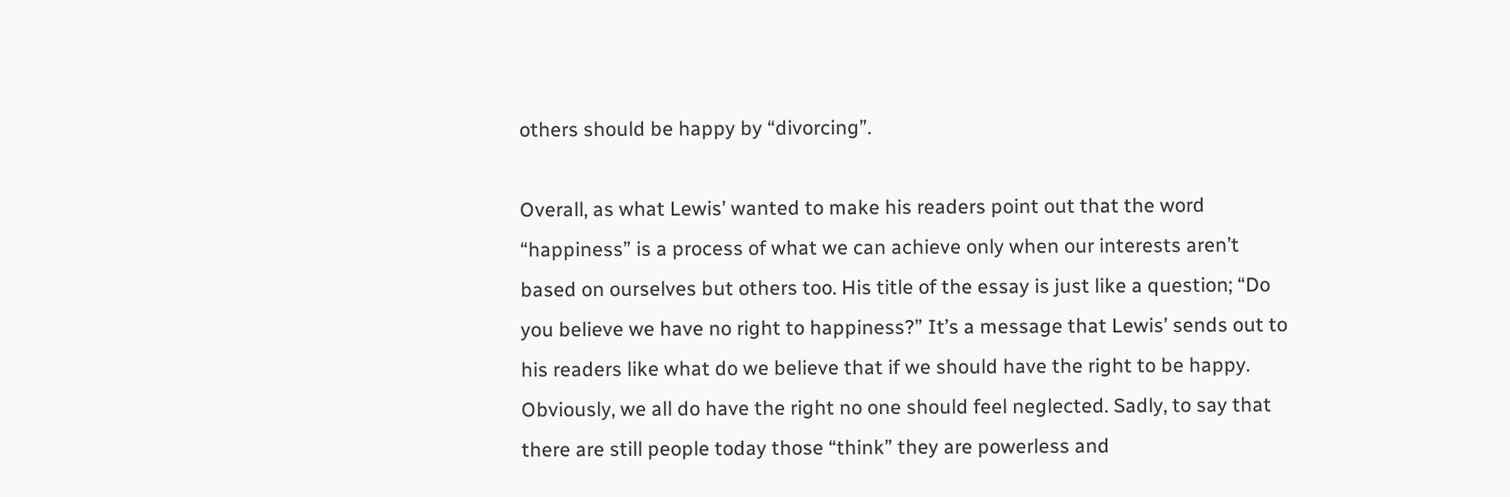others should be happy by “divorcing”.

Overall, as what Lewis’ wanted to make his readers point out that the word “happiness” is a process of what we can achieve only when our interests aren’t based on ourselves but others too. His title of the essay is just like a question; “Do you believe we have no right to happiness?” It’s a message that Lewis’ sends out to his readers like what do we believe that if we should have the right to be happy. Obviously, we all do have the right no one should feel neglected. Sadly, to say that there are still people today those “think” they are powerless and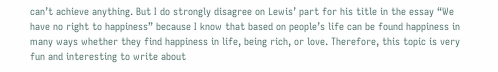can’t achieve anything. But I do strongly disagree on Lewis’ part for his title in the essay “We have no right to happiness” because I know that based on people’s life can be found happiness in many ways whether they find happiness in life, being rich, or love. Therefore, this topic is very fun and interesting to write about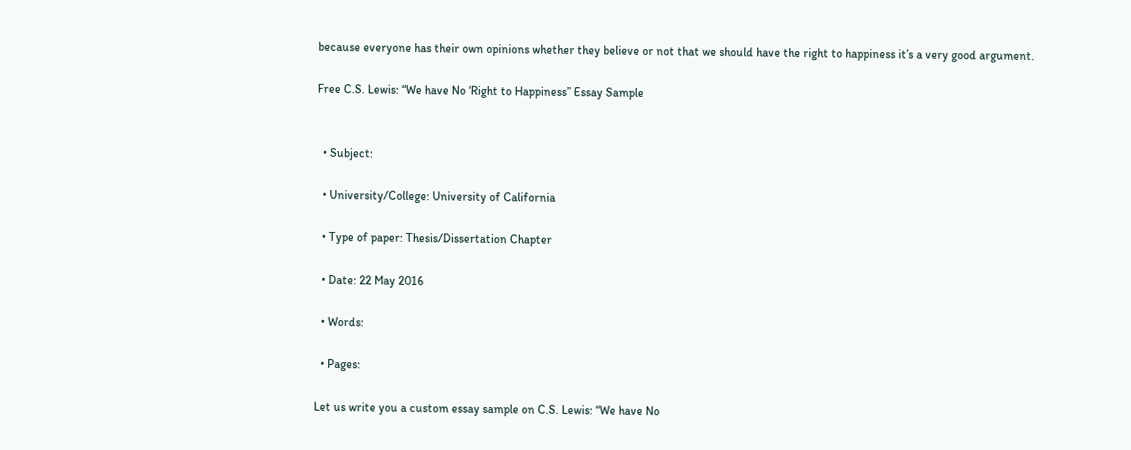because everyone has their own opinions whether they believe or not that we should have the right to happiness it’s a very good argument.

Free C.S. Lewis: “We have No ‘Right to Happiness” Essay Sample


  • Subject:

  • University/College: University of California

  • Type of paper: Thesis/Dissertation Chapter

  • Date: 22 May 2016

  • Words:

  • Pages:

Let us write you a custom essay sample on C.S. Lewis: “We have No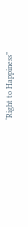‘Right to Happiness”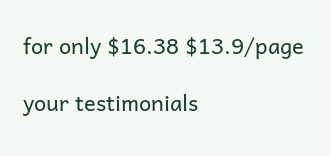for only $16.38 $13.9/page

your testimonials